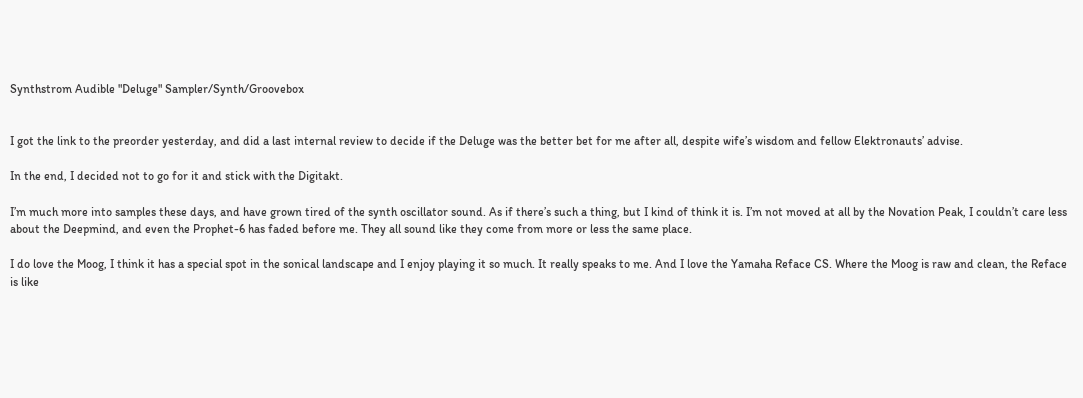Synthstrom Audible "Deluge" Sampler/Synth/Groovebox


I got the link to the preorder yesterday, and did a last internal review to decide if the Deluge was the better bet for me after all, despite wife’s wisdom and fellow Elektronauts’ advise.

In the end, I decided not to go for it and stick with the Digitakt.

I’m much more into samples these days, and have grown tired of the synth oscillator sound. As if there’s such a thing, but I kind of think it is. I’m not moved at all by the Novation Peak, I couldn’t care less about the Deepmind, and even the Prophet-6 has faded before me. They all sound like they come from more or less the same place.

I do love the Moog, I think it has a special spot in the sonical landscape and I enjoy playing it so much. It really speaks to me. And I love the Yamaha Reface CS. Where the Moog is raw and clean, the Reface is like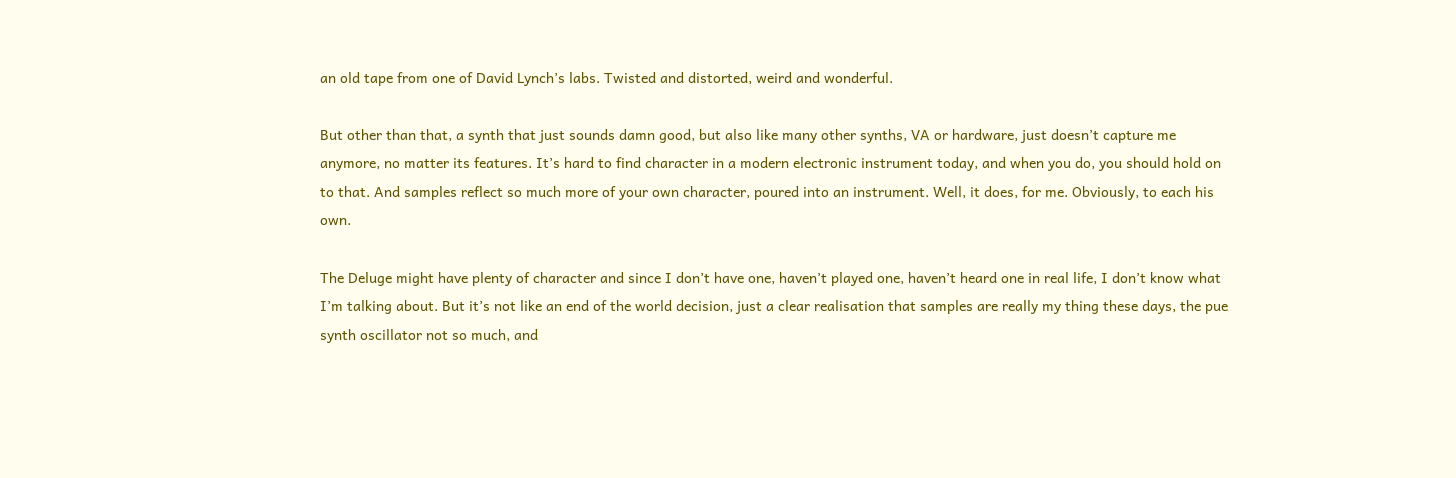an old tape from one of David Lynch’s labs. Twisted and distorted, weird and wonderful.

But other than that, a synth that just sounds damn good, but also like many other synths, VA or hardware, just doesn’t capture me anymore, no matter its features. It’s hard to find character in a modern electronic instrument today, and when you do, you should hold on to that. And samples reflect so much more of your own character, poured into an instrument. Well, it does, for me. Obviously, to each his own.

The Deluge might have plenty of character and since I don’t have one, haven’t played one, haven’t heard one in real life, I don’t know what I’m talking about. But it’s not like an end of the world decision, just a clear realisation that samples are really my thing these days, the pue synth oscillator not so much, and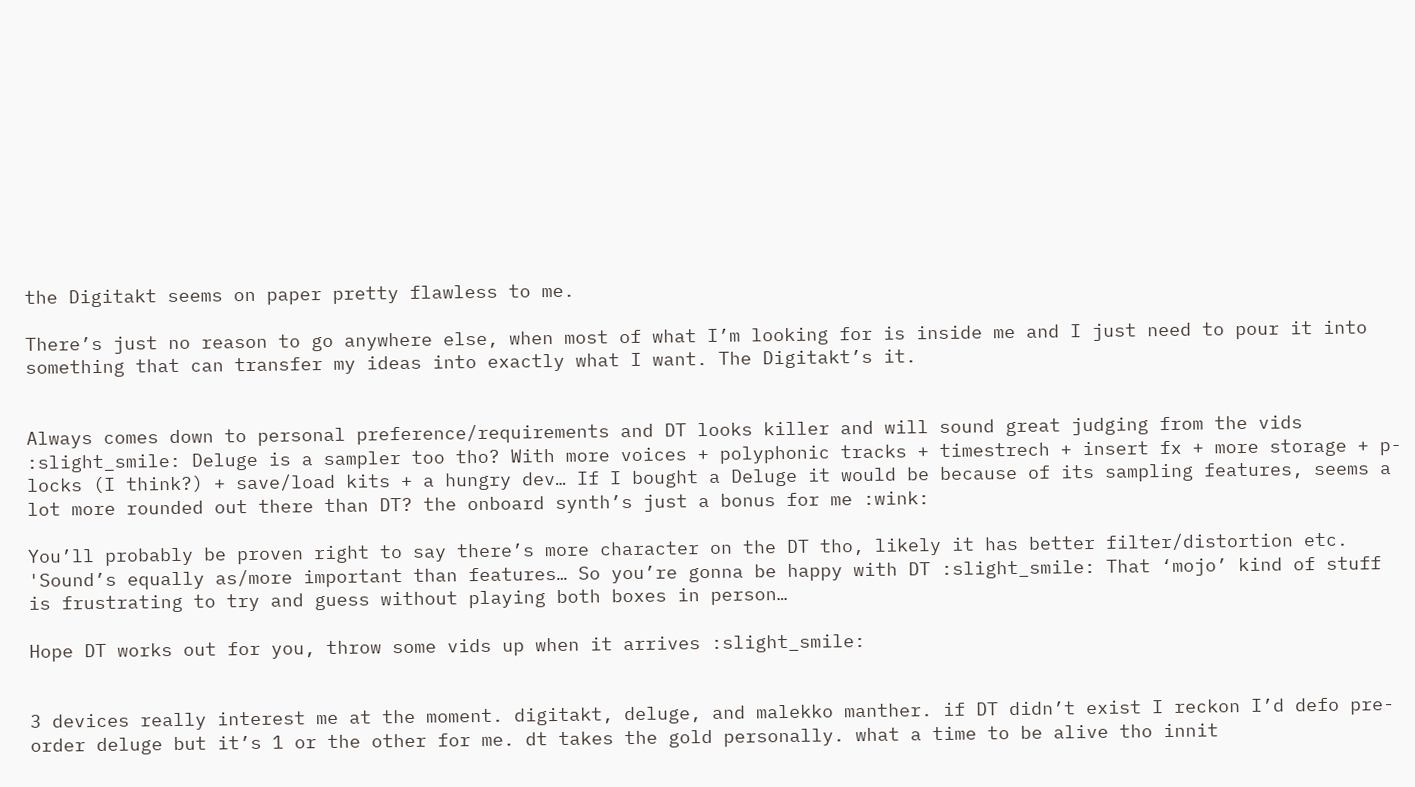the Digitakt seems on paper pretty flawless to me.

There’s just no reason to go anywhere else, when most of what I’m looking for is inside me and I just need to pour it into something that can transfer my ideas into exactly what I want. The Digitakt’s it.


Always comes down to personal preference/requirements and DT looks killer and will sound great judging from the vids :slight_smile: Deluge is a sampler too tho? With more voices + polyphonic tracks + timestrech + insert fx + more storage + p-locks (I think?) + save/load kits + a hungry dev… If I bought a Deluge it would be because of its sampling features, seems a lot more rounded out there than DT? the onboard synth’s just a bonus for me :wink:

You’ll probably be proven right to say there’s more character on the DT tho, likely it has better filter/distortion etc. 'Sound’s equally as/more important than features… So you’re gonna be happy with DT :slight_smile: That ‘mojo’ kind of stuff is frustrating to try and guess without playing both boxes in person…

Hope DT works out for you, throw some vids up when it arrives :slight_smile:


3 devices really interest me at the moment. digitakt, deluge, and malekko manther. if DT didn’t exist I reckon I’d defo pre-order deluge but it’s 1 or the other for me. dt takes the gold personally. what a time to be alive tho innit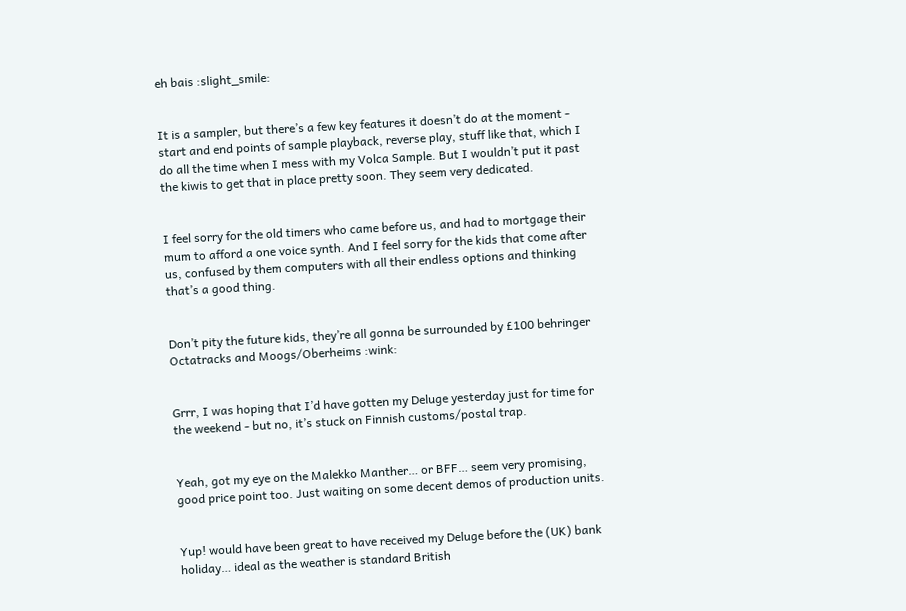eh bais :slight_smile:


It is a sampler, but there’s a few key features it doesn’t do at the moment - start and end points of sample playback, reverse play, stuff like that, which I do all the time when I mess with my Volca Sample. But I wouldn’t put it past the kiwis to get that in place pretty soon. They seem very dedicated.


I feel sorry for the old timers who came before us, and had to mortgage their mum to afford a one voice synth. And I feel sorry for the kids that come after us, confused by them computers with all their endless options and thinking that’s a good thing.


Don’t pity the future kids, they’re all gonna be surrounded by £100 behringer Octatracks and Moogs/Oberheims :wink:


Grrr, I was hoping that I’d have gotten my Deluge yesterday just for time for the weekend - but no, it’s stuck on Finnish customs/postal trap.


Yeah, got my eye on the Malekko Manther… or BFF… seem very promising, good price point too. Just waiting on some decent demos of production units.


Yup! would have been great to have received my Deluge before the (UK) bank holiday… ideal as the weather is standard British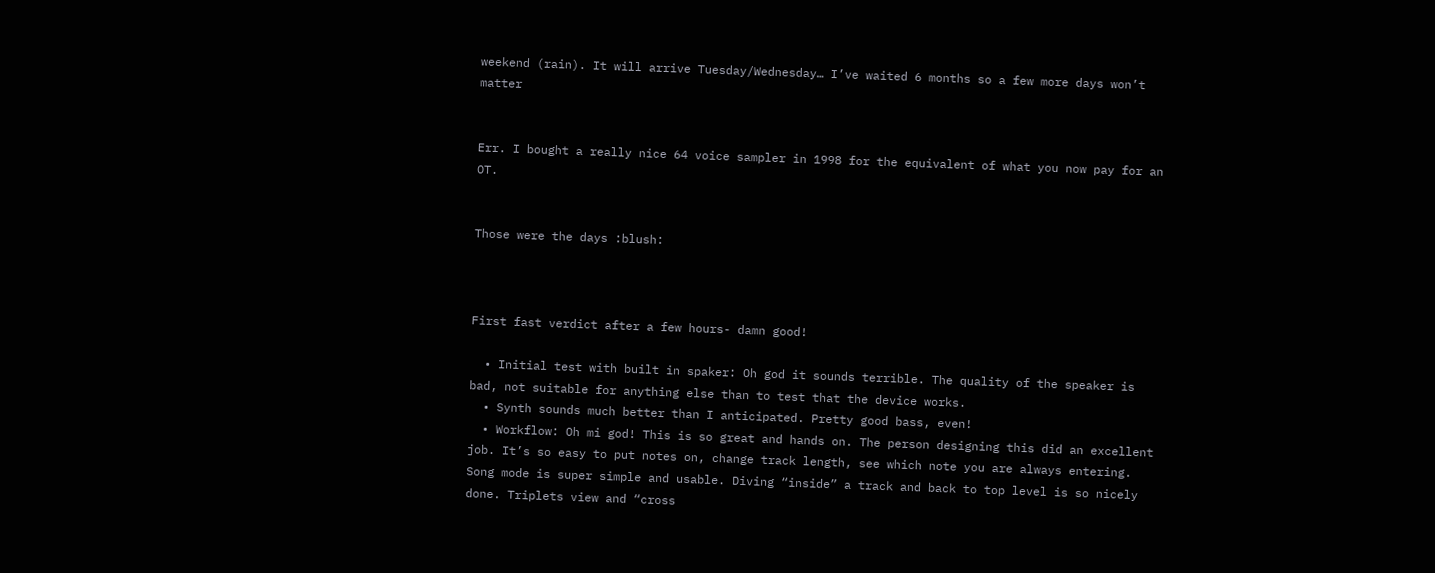weekend (rain). It will arrive Tuesday/Wednesday… I’ve waited 6 months so a few more days won’t matter


Err. I bought a really nice 64 voice sampler in 1998 for the equivalent of what you now pay for an OT.


Those were the days :blush:



First fast verdict after a few hours- damn good!

  • Initial test with built in spaker: Oh god it sounds terrible. The quality of the speaker is bad, not suitable for anything else than to test that the device works.
  • Synth sounds much better than I anticipated. Pretty good bass, even!
  • Workflow: Oh mi god! This is so great and hands on. The person designing this did an excellent job. It’s so easy to put notes on, change track length, see which note you are always entering. Song mode is super simple and usable. Diving “inside” a track and back to top level is so nicely done. Triplets view and “cross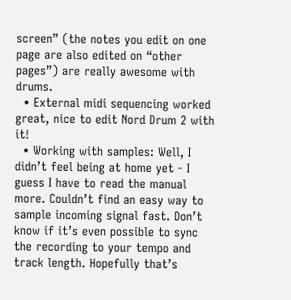screen” (the notes you edit on one page are also edited on “other pages”) are really awesome with drums.
  • External midi sequencing worked great, nice to edit Nord Drum 2 with it!
  • Working with samples: Well, I didn’t feel being at home yet - I guess I have to read the manual more. Couldn’t find an easy way to sample incoming signal fast. Don’t know if it’s even possible to sync the recording to your tempo and track length. Hopefully that’s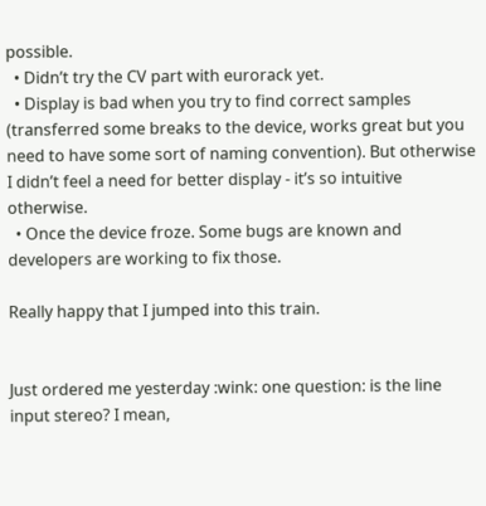possible.
  • Didn’t try the CV part with eurorack yet.
  • Display is bad when you try to find correct samples (transferred some breaks to the device, works great but you need to have some sort of naming convention). But otherwise I didn’t feel a need for better display - it’s so intuitive otherwise.
  • Once the device froze. Some bugs are known and developers are working to fix those.

Really happy that I jumped into this train.


Just ordered me yesterday :wink: one question: is the line input stereo? I mean,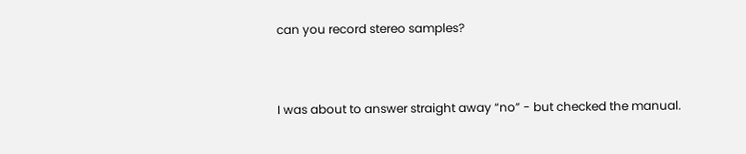can you record stereo samples?


I was about to answer straight away “no” - but checked the manual.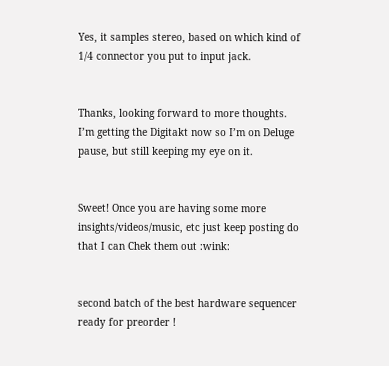Yes, it samples stereo, based on which kind of 1/4 connector you put to input jack.


Thanks, looking forward to more thoughts. I’m getting the Digitakt now so I’m on Deluge pause, but still keeping my eye on it.


Sweet! Once you are having some more insights/videos/music, etc just keep posting do that I can Chek them out :wink:


second batch of the best hardware sequencer ready for preorder !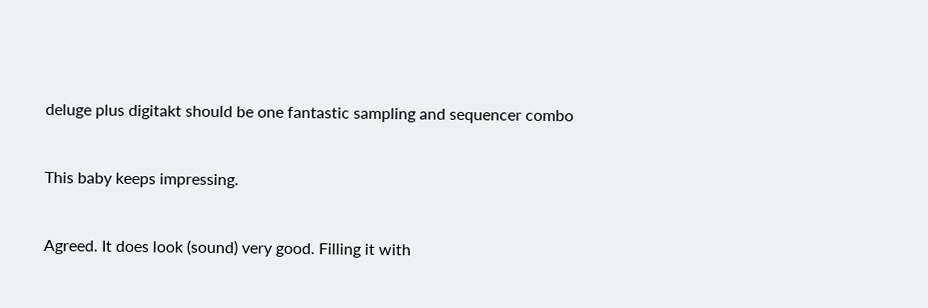deluge plus digitakt should be one fantastic sampling and sequencer combo


This baby keeps impressing.


Agreed. It does look (sound) very good. Filling it with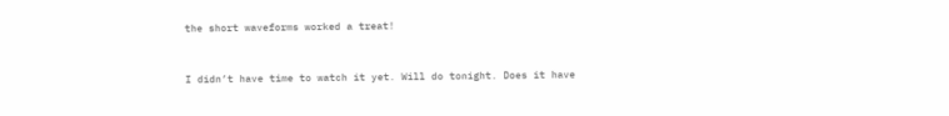the short waveforms worked a treat!


I didn’t have time to watch it yet. Will do tonight. Does it have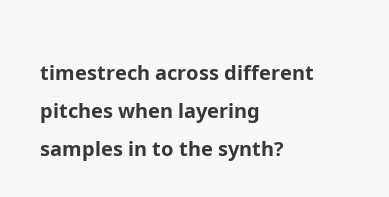timestrech across different pitches when layering samples in to the synth?